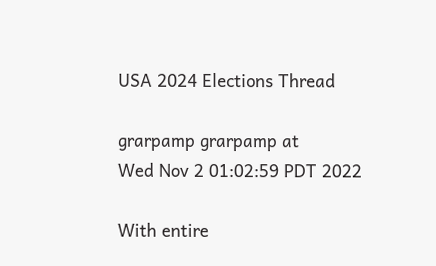USA 2024 Elections Thread

grarpamp grarpamp at
Wed Nov 2 01:02:59 PDT 2022

With entire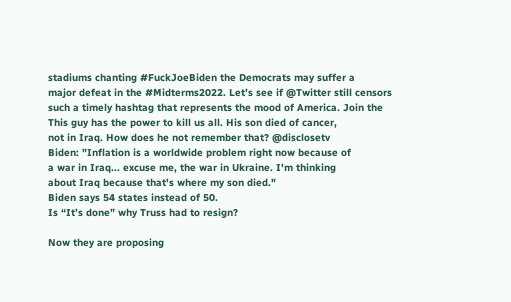stadiums chanting #FuckJoeBiden the Democrats may suffer a
major defeat in the #Midterms2022. Let’s see if @Twitter still censors
such a timely hashtag that represents the mood of America. Join the
This guy has the power to kill us all. His son died of cancer,
not in Iraq. How does he not remember that? @disclosetv
Biden: "Inflation is a worldwide problem right now because of
a war in Iraq... excuse me, the war in Ukraine. I'm thinking
about Iraq because that's where my son died."
Biden says 54 states instead of 50.
Is “It’s done” why Truss had to resign?

Now they are proposing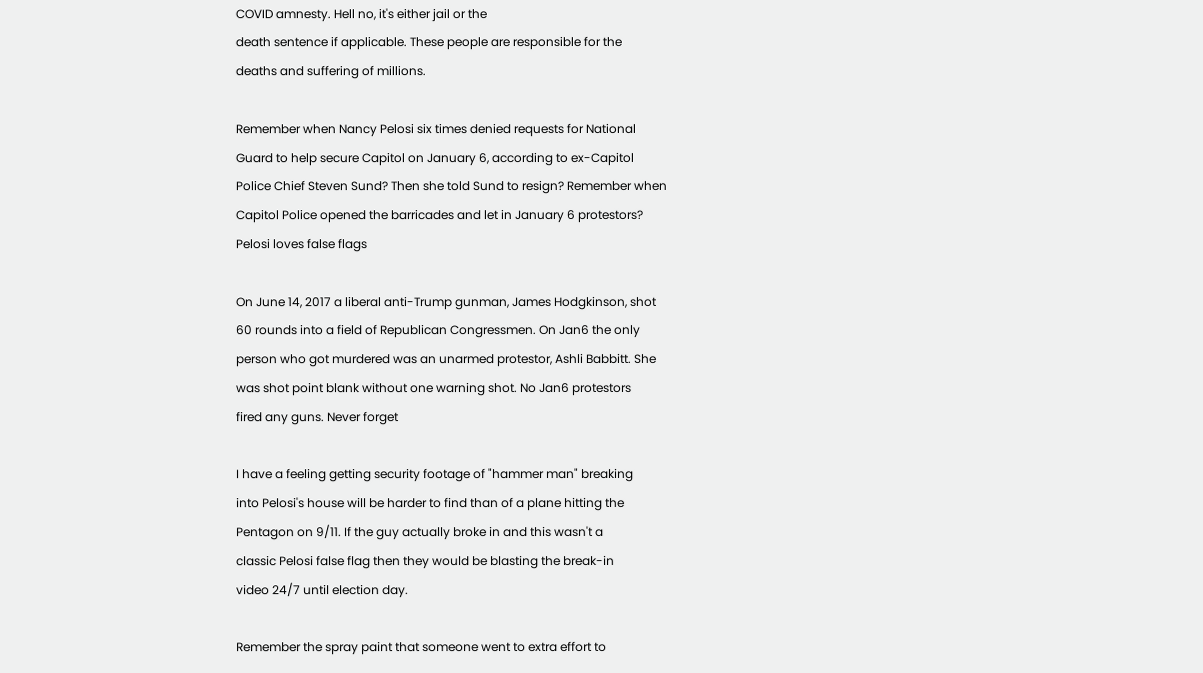COVID amnesty. Hell no, it's either jail or the
death sentence if applicable. These people are responsible for the
deaths and suffering of millions.

Remember when Nancy Pelosi six times denied requests for National
Guard to help secure Capitol on January 6, according to ex-Capitol
Police Chief Steven Sund? Then she told Sund to resign? Remember when
Capitol Police opened the barricades and let in January 6 protestors?
Pelosi loves false flags

On June 14, 2017 a liberal anti-Trump gunman, James Hodgkinson, shot
60 rounds into a field of Republican Congressmen. On Jan6 the only
person who got murdered was an unarmed protestor, Ashli Babbitt. She
was shot point blank without one warning shot. No Jan6 protestors
fired any guns. Never forget

I have a feeling getting security footage of "hammer man" breaking
into Pelosi's house will be harder to find than of a plane hitting the
Pentagon on 9/11. If the guy actually broke in and this wasn't a
classic Pelosi false flag then they would be blasting the break-in
video 24/7 until election day.

Remember the spray paint that someone went to extra effort to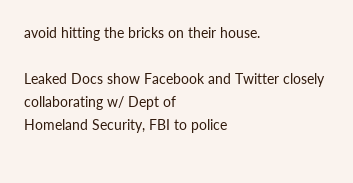avoid hitting the bricks on their house.

Leaked Docs show Facebook and Twitter closely collaborating w/ Dept of
Homeland Security, FBI to police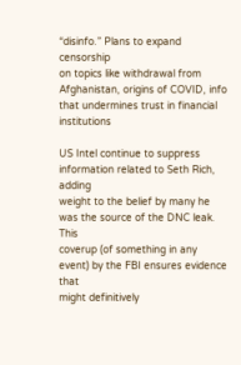“disinfo.” Plans to expand censorship
on topics like withdrawal from Afghanistan, origins of COVID, info
that undermines trust in financial institutions

US Intel continue to suppress information related to Seth Rich, adding
weight to the belief by many he was the source of the DNC leak. This
coverup (of something in any event) by the FBI ensures evidence that
might definitively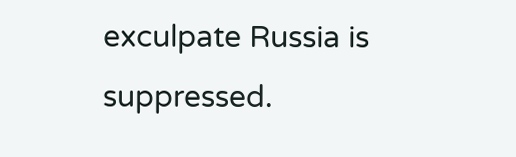exculpate Russia is suppressed.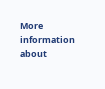More information about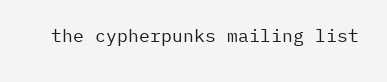the cypherpunks mailing list